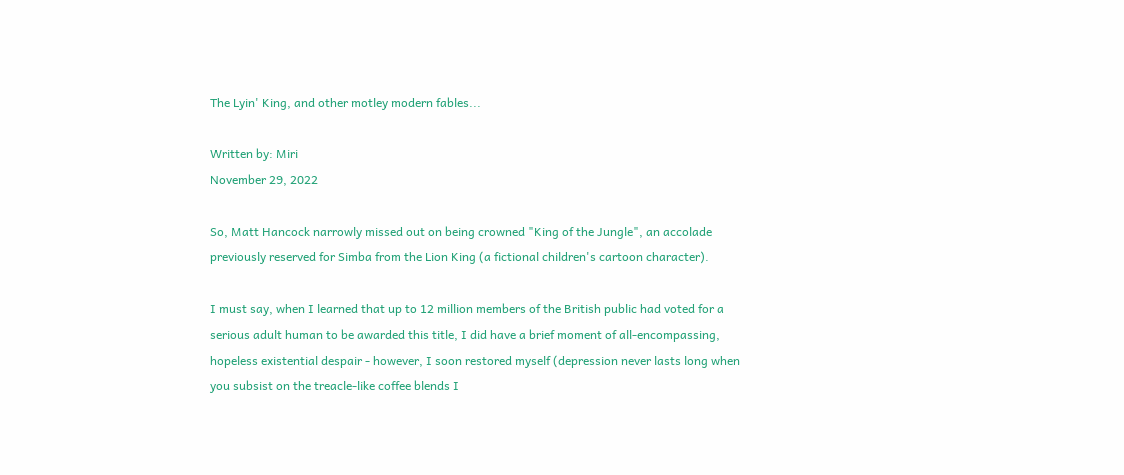The Lyin' King, and other motley modern fables...

Written by: Miri
November 29, 2022

So, Matt Hancock narrowly missed out on being crowned "King of the Jungle", an accolade previously reserved for Simba from the Lion King (a fictional children's cartoon character).

I must say, when I learned that up to 12 million members of the British public had voted for a serious adult human to be awarded this title, I did have a brief moment of all-encompassing, hopeless existential despair - however, I soon restored myself (depression never lasts long when you subsist on the treacle-like coffee blends I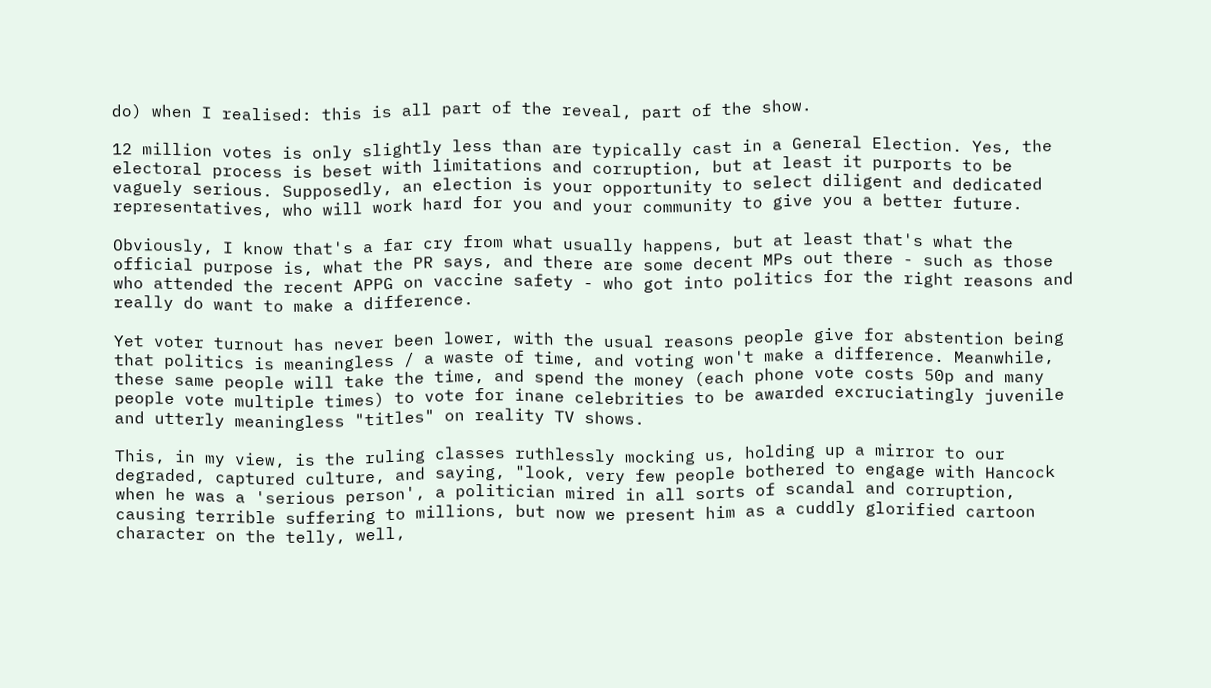do) when I realised: this is all part of the reveal, part of the show.

12 million votes is only slightly less than are typically cast in a General Election. Yes, the electoral process is beset with limitations and corruption, but at least it purports to be vaguely serious. Supposedly, an election is your opportunity to select diligent and dedicated representatives, who will work hard for you and your community to give you a better future.

Obviously, I know that's a far cry from what usually happens, but at least that's what the official purpose is, what the PR says, and there are some decent MPs out there - such as those who attended the recent APPG on vaccine safety - who got into politics for the right reasons and really do want to make a difference.

Yet voter turnout has never been lower, with the usual reasons people give for abstention being that politics is meaningless / a waste of time, and voting won't make a difference. Meanwhile, these same people will take the time, and spend the money (each phone vote costs 50p and many people vote multiple times) to vote for inane celebrities to be awarded excruciatingly juvenile and utterly meaningless "titles" on reality TV shows.

This, in my view, is the ruling classes ruthlessly mocking us, holding up a mirror to our degraded, captured culture, and saying, "look, very few people bothered to engage with Hancock when he was a 'serious person', a politician mired in all sorts of scandal and corruption, causing terrible suffering to millions, but now we present him as a cuddly glorified cartoon character on the telly, well,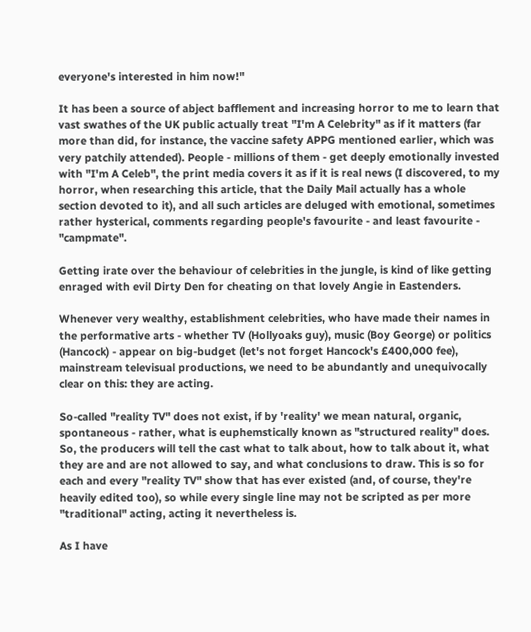everyone's interested in him now!"

It has been a source of abject bafflement and increasing horror to me to learn that vast swathes of the UK public actually treat "I'm A Celebrity" as if it matters (far more than did, for instance, the vaccine safety APPG mentioned earlier, which was very patchily attended). People - millions of them - get deeply emotionally invested with "I'm A Celeb", the print media covers it as if it is real news (I discovered, to my horror, when researching this article, that the Daily Mail actually has a whole section devoted to it), and all such articles are deluged with emotional, sometimes rather hysterical, comments regarding people's favourite - and least favourite - "campmate".

Getting irate over the behaviour of celebrities in the jungle, is kind of like getting enraged with evil Dirty Den for cheating on that lovely Angie in Eastenders.

Whenever very wealthy, establishment celebrities, who have made their names in the performative arts - whether TV (Hollyoaks guy), music (Boy George) or politics (Hancock) - appear on big-budget (let's not forget Hancock's £400,000 fee), mainstream televisual productions, we need to be abundantly and unequivocally clear on this: they are acting.

So-called "reality TV" does not exist, if by 'reality' we mean natural, organic, spontaneous - rather, what is euphemstically known as "structured reality" does. So, the producers will tell the cast what to talk about, how to talk about it, what they are and are not allowed to say, and what conclusions to draw. This is so for each and every "reality TV" show that has ever existed (and, of course, they're heavily edited too), so while every single line may not be scripted as per more "traditional" acting, acting it nevertheless is.

As I have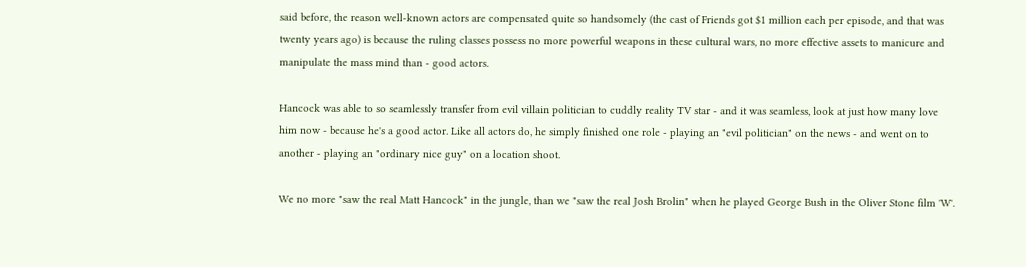said before, the reason well-known actors are compensated quite so handsomely (the cast of Friends got $1 million each per episode, and that was twenty years ago) is because the ruling classes possess no more powerful weapons in these cultural wars, no more effective assets to manicure and manipulate the mass mind than - good actors.

Hancock was able to so seamlessly transfer from evil villain politician to cuddly reality TV star - and it was seamless, look at just how many love him now - because he's a good actor. Like all actors do, he simply finished one role - playing an "evil politician" on the news - and went on to another - playing an "ordinary nice guy" on a location shoot.

We no more "saw the real Matt Hancock" in the jungle, than we "saw the real Josh Brolin" when he played George Bush in the Oliver Stone film 'W'.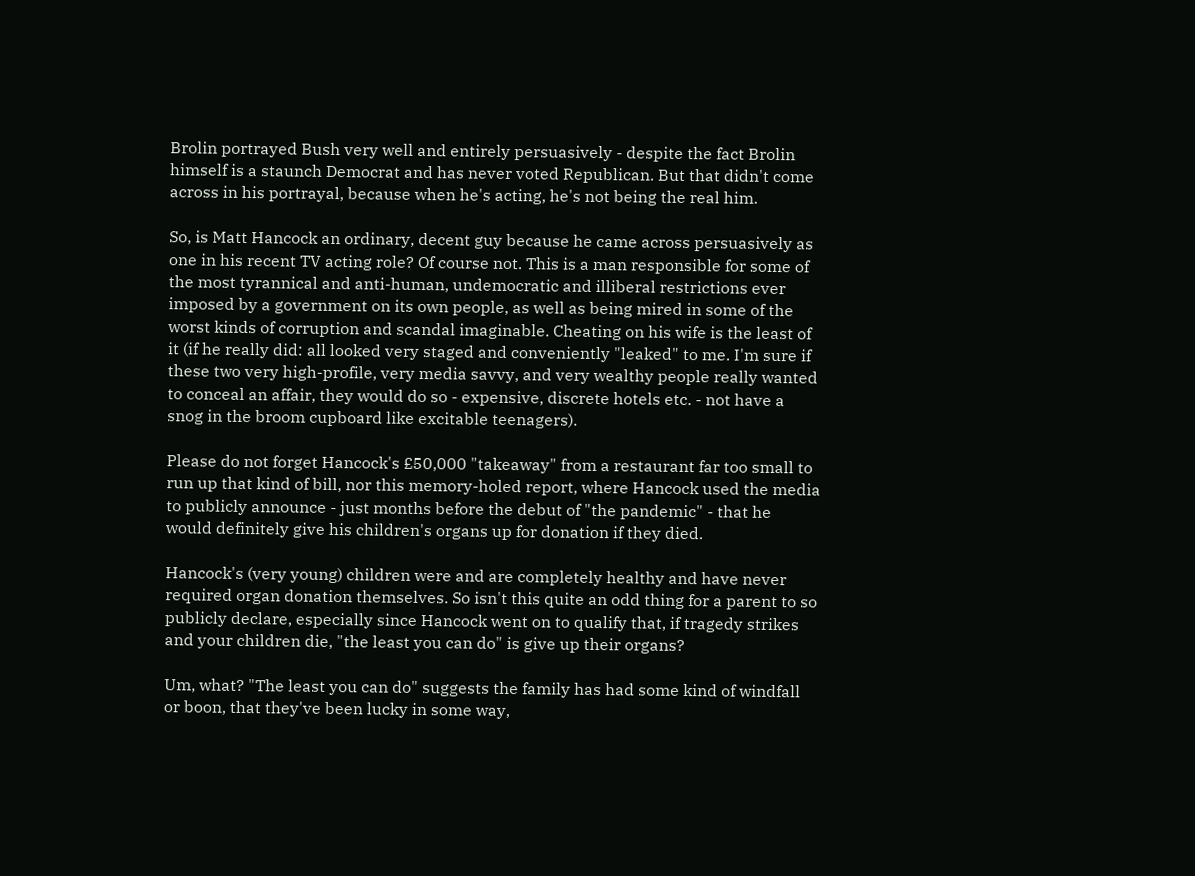Brolin portrayed Bush very well and entirely persuasively - despite the fact Brolin himself is a staunch Democrat and has never voted Republican. But that didn't come across in his portrayal, because when he's acting, he's not being the real him.

So, is Matt Hancock an ordinary, decent guy because he came across persuasively as one in his recent TV acting role? Of course not. This is a man responsible for some of the most tyrannical and anti-human, undemocratic and illiberal restrictions ever imposed by a government on its own people, as well as being mired in some of the worst kinds of corruption and scandal imaginable. Cheating on his wife is the least of it (if he really did: all looked very staged and conveniently "leaked" to me. I'm sure if these two very high-profile, very media savvy, and very wealthy people really wanted to conceal an affair, they would do so - expensive, discrete hotels etc. - not have a snog in the broom cupboard like excitable teenagers).

Please do not forget Hancock's £50,000 "takeaway" from a restaurant far too small to run up that kind of bill, nor this memory-holed report, where Hancock used the media to publicly announce - just months before the debut of "the pandemic" - that he would definitely give his children's organs up for donation if they died.

Hancock's (very young) children were and are completely healthy and have never required organ donation themselves. So isn't this quite an odd thing for a parent to so publicly declare, especially since Hancock went on to qualify that, if tragedy strikes and your children die, "the least you can do" is give up their organs?

Um, what? "The least you can do" suggests the family has had some kind of windfall or boon, that they've been lucky in some way,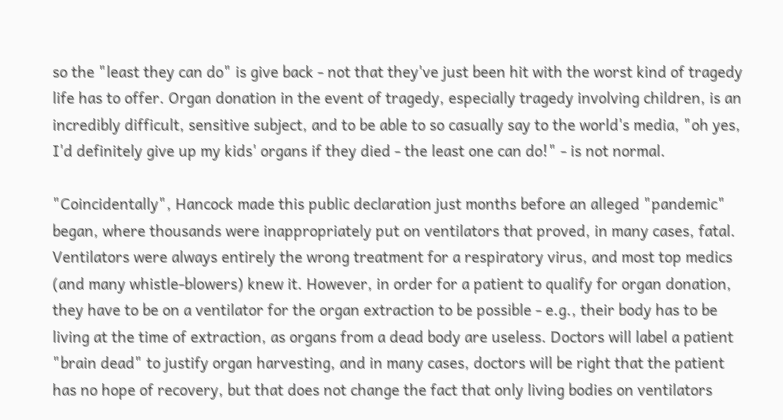so the "least they can do" is give back - not that they've just been hit with the worst kind of tragedy life has to offer. Organ donation in the event of tragedy, especially tragedy involving children, is an incredibly difficult, sensitive subject, and to be able to so casually say to the world's media, "oh yes, I'd definitely give up my kids' organs if they died - the least one can do!" - is not normal.

"Coincidentally", Hancock made this public declaration just months before an alleged "pandemic" began, where thousands were inappropriately put on ventilators that proved, in many cases, fatal. Ventilators were always entirely the wrong treatment for a respiratory virus, and most top medics (and many whistle-blowers) knew it. However, in order for a patient to qualify for organ donation, they have to be on a ventilator for the organ extraction to be possible - e.g., their body has to be living at the time of extraction, as organs from a dead body are useless. Doctors will label a patient "brain dead" to justify organ harvesting, and in many cases, doctors will be right that the patient has no hope of recovery, but that does not change the fact that only living bodies on ventilators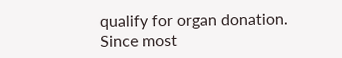qualify for organ donation. Since most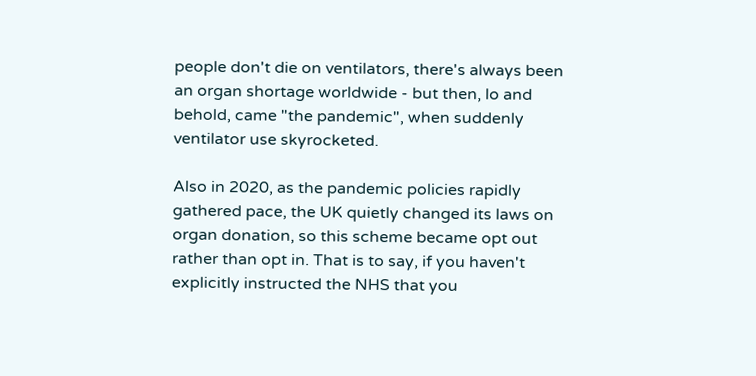people don't die on ventilators, there's always been an organ shortage worldwide - but then, lo and behold, came "the pandemic", when suddenly ventilator use skyrocketed.

Also in 2020, as the pandemic policies rapidly gathered pace, the UK quietly changed its laws on organ donation, so this scheme became opt out rather than opt in. That is to say, if you haven't explicitly instructed the NHS that you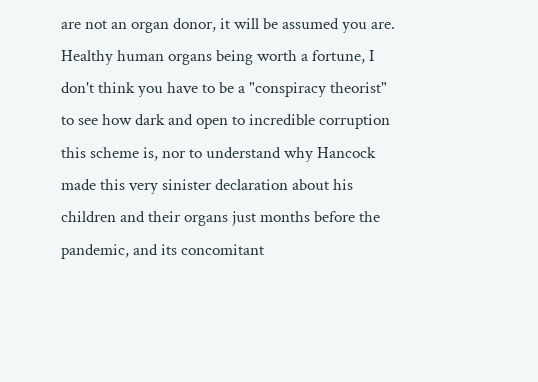are not an organ donor, it will be assumed you are. Healthy human organs being worth a fortune, I don't think you have to be a "conspiracy theorist" to see how dark and open to incredible corruption this scheme is, nor to understand why Hancock made this very sinister declaration about his children and their organs just months before the pandemic, and its concomitant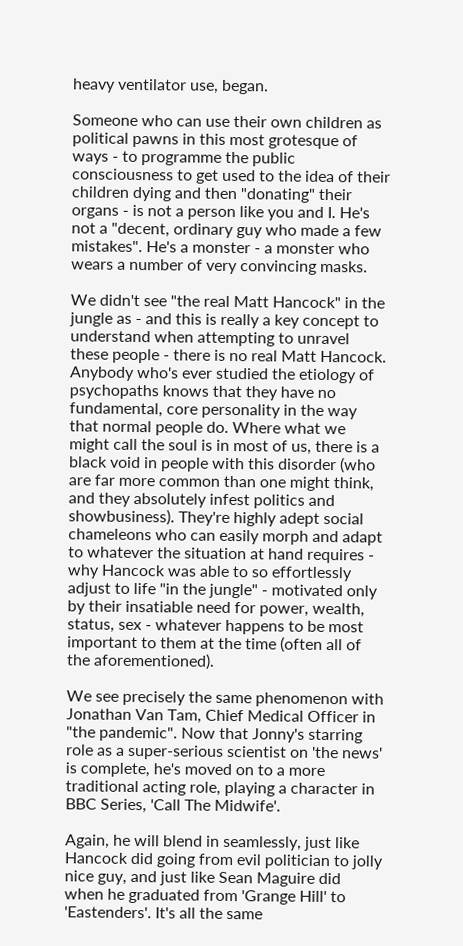heavy ventilator use, began.

Someone who can use their own children as political pawns in this most grotesque of ways - to programme the public consciousness to get used to the idea of their children dying and then "donating" their organs - is not a person like you and I. He's not a "decent, ordinary guy who made a few mistakes". He's a monster - a monster who wears a number of very convincing masks.

We didn't see "the real Matt Hancock" in the jungle as - and this is really a key concept to understand when attempting to unravel these people - there is no real Matt Hancock. Anybody who's ever studied the etiology of psychopaths knows that they have no fundamental, core personality in the way that normal people do. Where what we might call the soul is in most of us, there is a black void in people with this disorder (who are far more common than one might think, and they absolutely infest politics and showbusiness). They're highly adept social chameleons who can easily morph and adapt to whatever the situation at hand requires - why Hancock was able to so effortlessly adjust to life "in the jungle" - motivated only by their insatiable need for power, wealth, status, sex - whatever happens to be most important to them at the time (often all of the aforementioned).

We see precisely the same phenomenon with Jonathan Van Tam, Chief Medical Officer in "the pandemic". Now that Jonny's starring role as a super-serious scientist on 'the news' is complete, he's moved on to a more traditional acting role, playing a character in BBC Series, 'Call The Midwife'.

Again, he will blend in seamlessly, just like Hancock did going from evil politician to jolly nice guy, and just like Sean Maguire did when he graduated from 'Grange Hill' to 'Eastenders'. It's all the same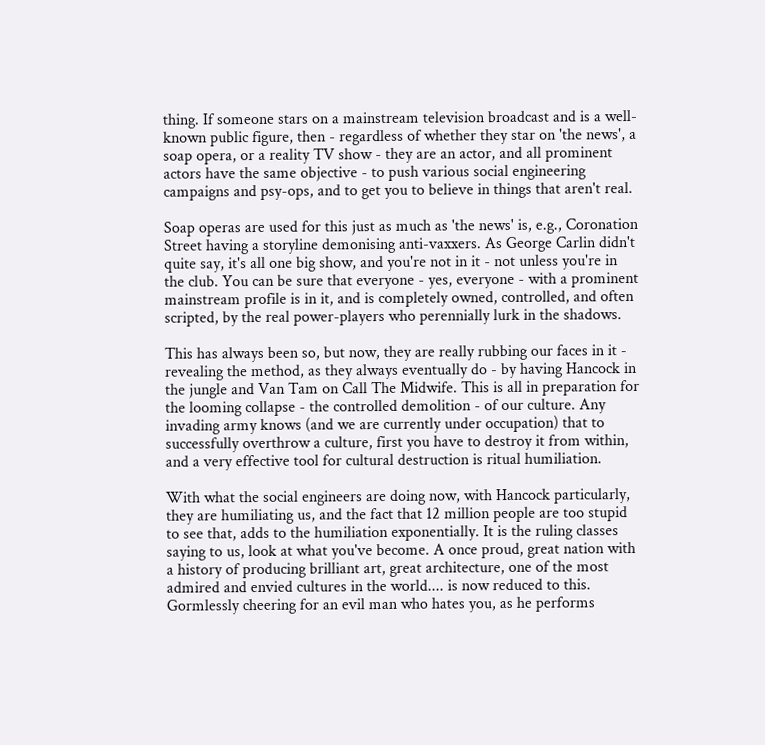thing. If someone stars on a mainstream television broadcast and is a well-known public figure, then - regardless of whether they star on 'the news', a soap opera, or a reality TV show - they are an actor, and all prominent actors have the same objective - to push various social engineering campaigns and psy-ops, and to get you to believe in things that aren't real.

Soap operas are used for this just as much as 'the news' is, e.g., Coronation Street having a storyline demonising anti-vaxxers. As George Carlin didn't quite say, it's all one big show, and you're not in it - not unless you're in the club. You can be sure that everyone - yes, everyone - with a prominent mainstream profile is in it, and is completely owned, controlled, and often scripted, by the real power-players who perennially lurk in the shadows.

This has always been so, but now, they are really rubbing our faces in it - revealing the method, as they always eventually do - by having Hancock in the jungle and Van Tam on Call The Midwife. This is all in preparation for the looming collapse - the controlled demolition - of our culture. Any invading army knows (and we are currently under occupation) that to successfully overthrow a culture, first you have to destroy it from within, and a very effective tool for cultural destruction is ritual humiliation.

With what the social engineers are doing now, with Hancock particularly, they are humiliating us, and the fact that 12 million people are too stupid to see that, adds to the humiliation exponentially. It is the ruling classes saying to us, look at what you've become. A once proud, great nation with a history of producing brilliant art, great architecture, one of the most admired and envied cultures in the world.... is now reduced to this. Gormlessly cheering for an evil man who hates you, as he performs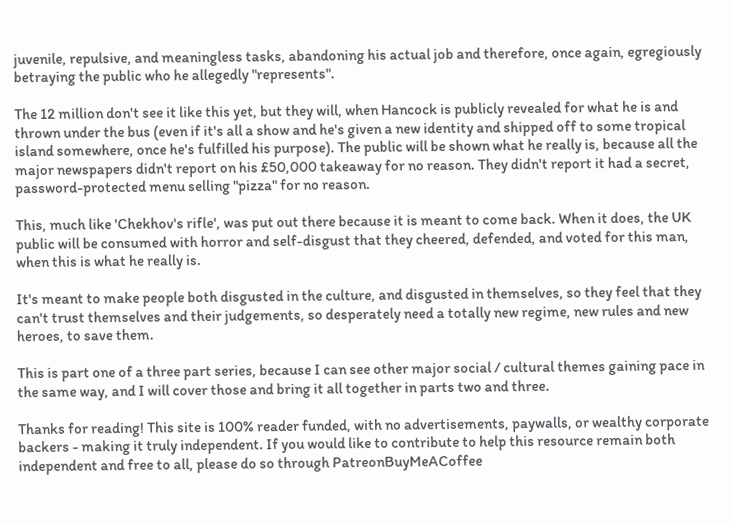juvenile, repulsive, and meaningless tasks, abandoning his actual job and therefore, once again, egregiously betraying the public who he allegedly "represents".

The 12 million don't see it like this yet, but they will, when Hancock is publicly revealed for what he is and thrown under the bus (even if it's all a show and he's given a new identity and shipped off to some tropical island somewhere, once he's fulfilled his purpose). The public will be shown what he really is, because all the major newspapers didn't report on his £50,000 takeaway for no reason. They didn't report it had a secret, password-protected menu selling "pizza" for no reason.

This, much like 'Chekhov's rifle', was put out there because it is meant to come back. When it does, the UK public will be consumed with horror and self-disgust that they cheered, defended, and voted for this man, when this is what he really is.

It's meant to make people both disgusted in the culture, and disgusted in themselves, so they feel that they can't trust themselves and their judgements, so desperately need a totally new regime, new rules and new heroes, to save them.

This is part one of a three part series, because I can see other major social / cultural themes gaining pace in the same way, and I will cover those and bring it all together in parts two and three.

Thanks for reading! This site is 100% reader funded, with no advertisements, paywalls, or wealthy corporate backers - making it truly independent. If you would like to contribute to help this resource remain both independent and free to all, please do so through PatreonBuyMeACoffee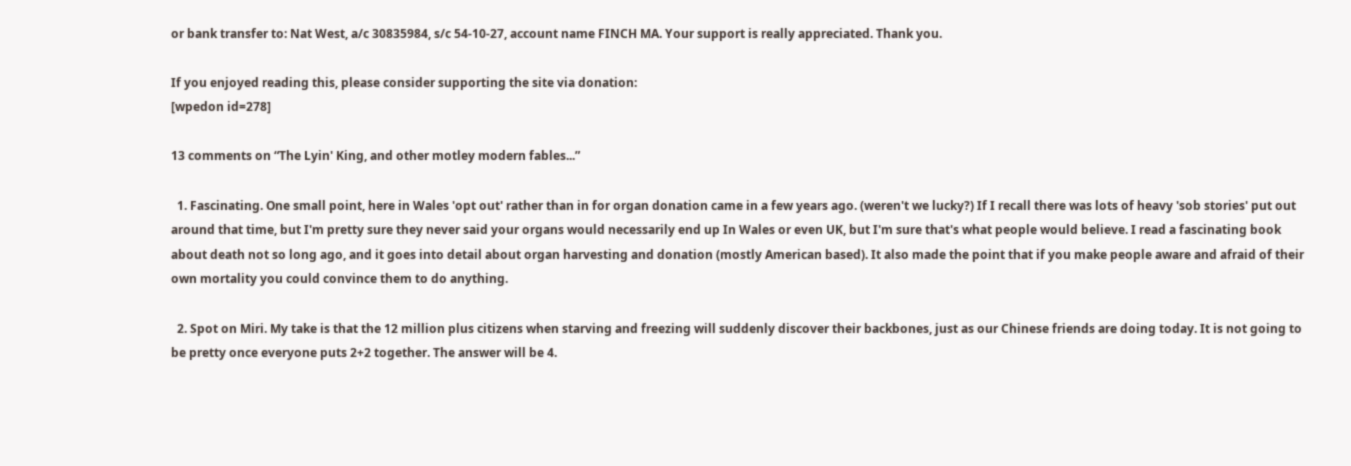or bank transfer to: Nat West, a/c 30835984, s/c 54-10-27, account name FINCH MA. Your support is really appreciated. Thank you.

If you enjoyed reading this, please consider supporting the site via donation:
[wpedon id=278]

13 comments on “The Lyin' King, and other motley modern fables...”

  1. Fascinating. One small point, here in Wales 'opt out' rather than in for organ donation came in a few years ago. (weren't we lucky?) If I recall there was lots of heavy 'sob stories' put out around that time, but I'm pretty sure they never said your organs would necessarily end up In Wales or even UK, but I'm sure that's what people would believe. I read a fascinating book about death not so long ago, and it goes into detail about organ harvesting and donation (mostly American based). It also made the point that if you make people aware and afraid of their own mortality you could convince them to do anything.

  2. Spot on Miri. My take is that the 12 million plus citizens when starving and freezing will suddenly discover their backbones, just as our Chinese friends are doing today. It is not going to be pretty once everyone puts 2+2 together. The answer will be 4.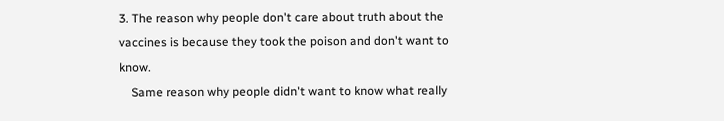3. The reason why people don't care about truth about the vaccines is because they took the poison and don't want to know.
    Same reason why people didn't want to know what really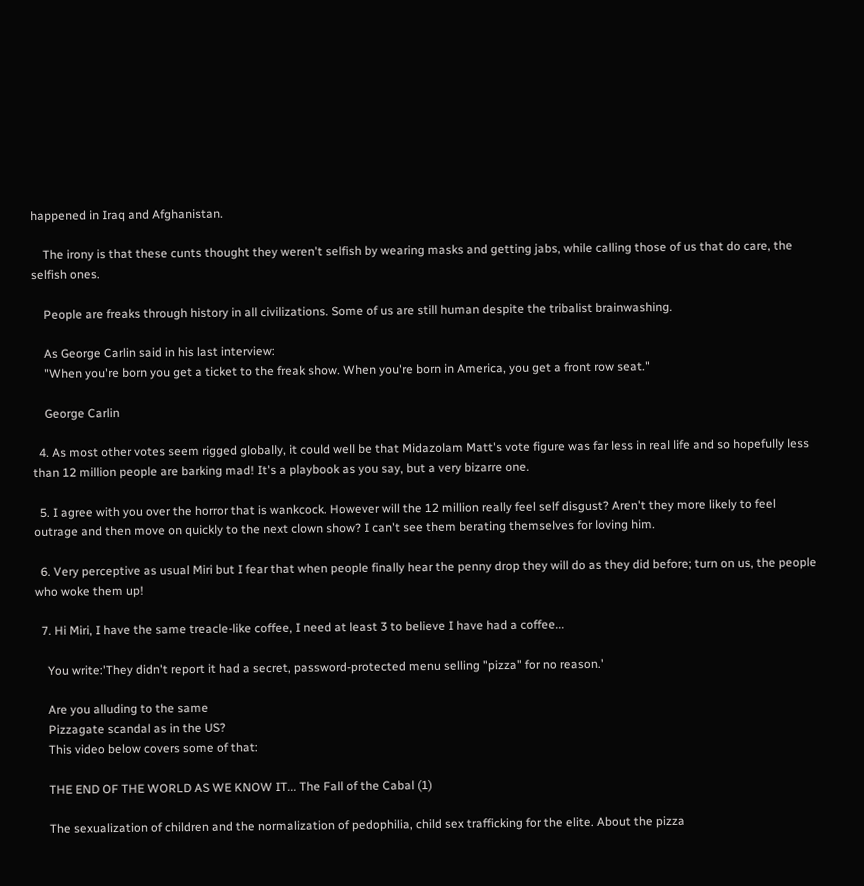happened in Iraq and Afghanistan.

    The irony is that these cunts thought they weren't selfish by wearing masks and getting jabs, while calling those of us that do care, the selfish ones.

    People are freaks through history in all civilizations. Some of us are still human despite the tribalist brainwashing.

    As George Carlin said in his last interview:
    "When you're born you get a ticket to the freak show. When you're born in America, you get a front row seat."

    George Carlin

  4. As most other votes seem rigged globally, it could well be that Midazolam Matt's vote figure was far less in real life and so hopefully less than 12 million people are barking mad! It's a playbook as you say, but a very bizarre one.

  5. I agree with you over the horror that is wankcock. However will the 12 million really feel self disgust? Aren't they more likely to feel outrage and then move on quickly to the next clown show? I can't see them berating themselves for loving him.

  6. Very perceptive as usual Miri but I fear that when people finally hear the penny drop they will do as they did before; turn on us, the people who woke them up!

  7. Hi Miri, I have the same treacle-like coffee, I need at least 3 to believe I have had a coffee...

    You write:'They didn't report it had a secret, password-protected menu selling "pizza" for no reason.'

    Are you alluding to the same
    Pizzagate scandal as in the US?
    This video below covers some of that:

    THE END OF THE WORLD AS WE KNOW IT... The Fall of the Cabal (1)

    The sexualization of children and the normalization of pedophilia, child sex trafficking for the elite. About the pizza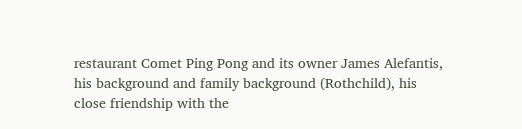restaurant Comet Ping Pong and its owner James Alefantis, his background and family background (Rothchild), his close friendship with the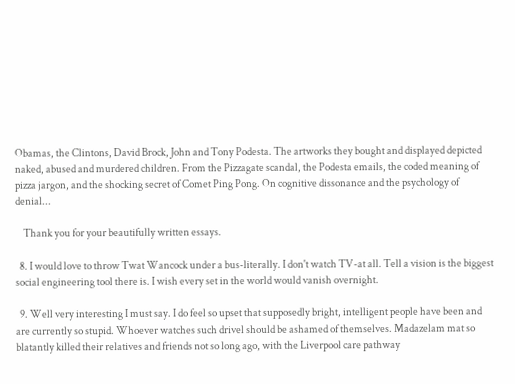Obamas, the Clintons, David Brock, John and Tony Podesta. The artworks they bought and displayed depicted naked, abused and murdered children. From the Pizzagate scandal, the Podesta emails, the coded meaning of pizza jargon, and the shocking secret of Comet Ping Pong. On cognitive dissonance and the psychology of denial...

    Thank you for your beautifully written essays.

  8. I would love to throw Twat Wancock under a bus-literally. I don't watch TV-at all. Tell a vision is the biggest social engineering tool there is. I wish every set in the world would vanish overnight.

  9. Well very interesting I must say. I do feel so upset that supposedly bright, intelligent people have been and are currently so stupid. Whoever watches such drivel should be ashamed of themselves. Madazelam mat so blatantly killed their relatives and friends not so long ago, with the Liverpool care pathway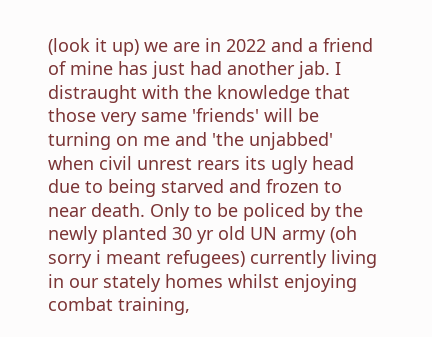(look it up) we are in 2022 and a friend of mine has just had another jab. I distraught with the knowledge that those very same 'friends' will be turning on me and 'the unjabbed' when civil unrest rears its ugly head due to being starved and frozen to near death. Only to be policed by the newly planted 30 yr old UN army (oh sorry i meant refugees) currently living in our stately homes whilst enjoying combat training,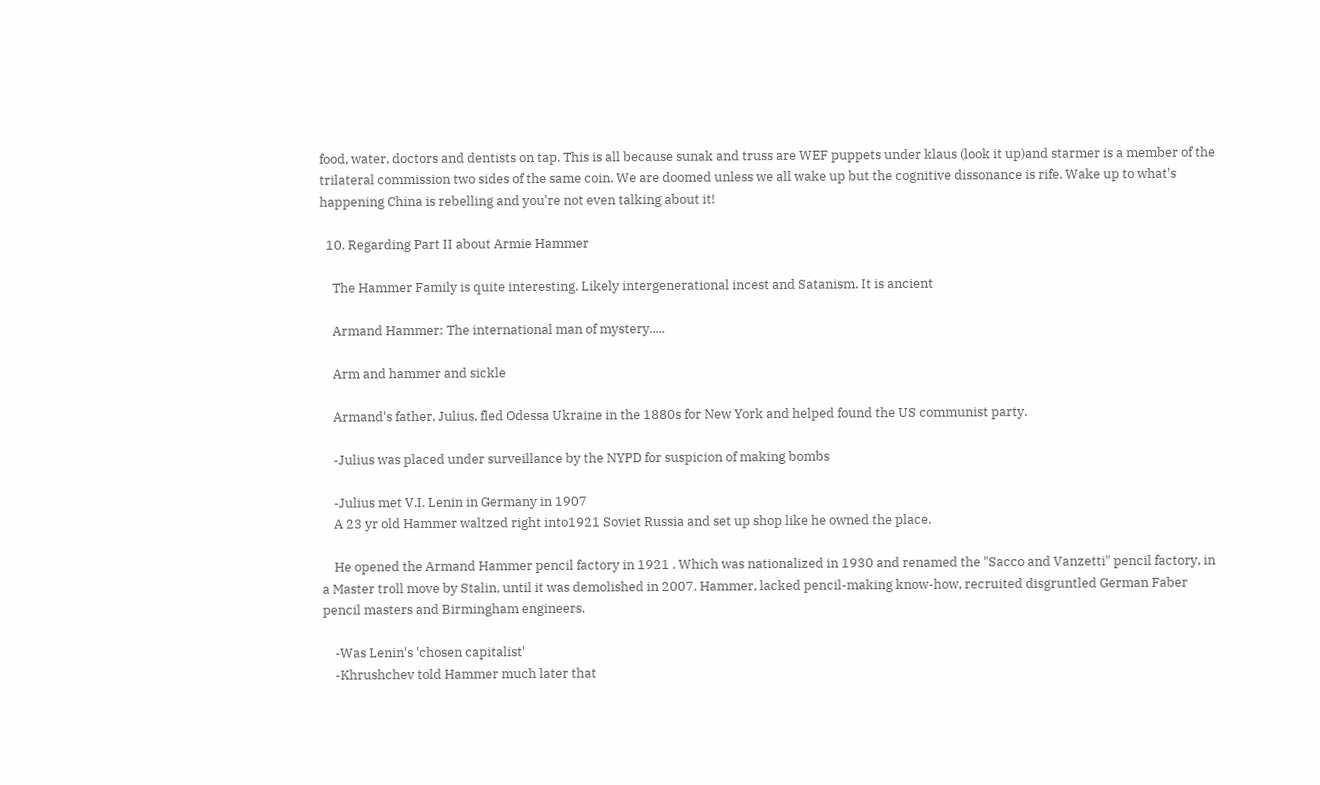food, water, doctors and dentists on tap. This is all because sunak and truss are WEF puppets under klaus (look it up)and starmer is a member of the trilateral commission two sides of the same coin. We are doomed unless we all wake up but the cognitive dissonance is rife. Wake up to what's happening China is rebelling and you're not even talking about it!

  10. Regarding Part II about Armie Hammer

    The Hammer Family is quite interesting. Likely intergenerational incest and Satanism. It is ancient

    Armand Hammer: The international man of mystery.....

    Arm and hammer and sickle

    Armand's father, Julius, fled Odessa Ukraine in the 1880s for New York and helped found the US communist party.

    -Julius was placed under surveillance by the NYPD for suspicion of making bombs

    -Julius met V.I. Lenin in Germany in 1907
    A 23 yr old Hammer waltzed right into1921 Soviet Russia and set up shop like he owned the place.

    He opened the Armand Hammer pencil factory in 1921 . Which was nationalized in 1930 and renamed the "Sacco and Vanzetti" pencil factory, in a Master troll move by Stalin, until it was demolished in 2007. Hammer, lacked pencil-making know-how, recruited disgruntled German Faber pencil masters and Birmingham engineers.

    -Was Lenin's 'chosen capitalist'
    -Khrushchev told Hammer much later that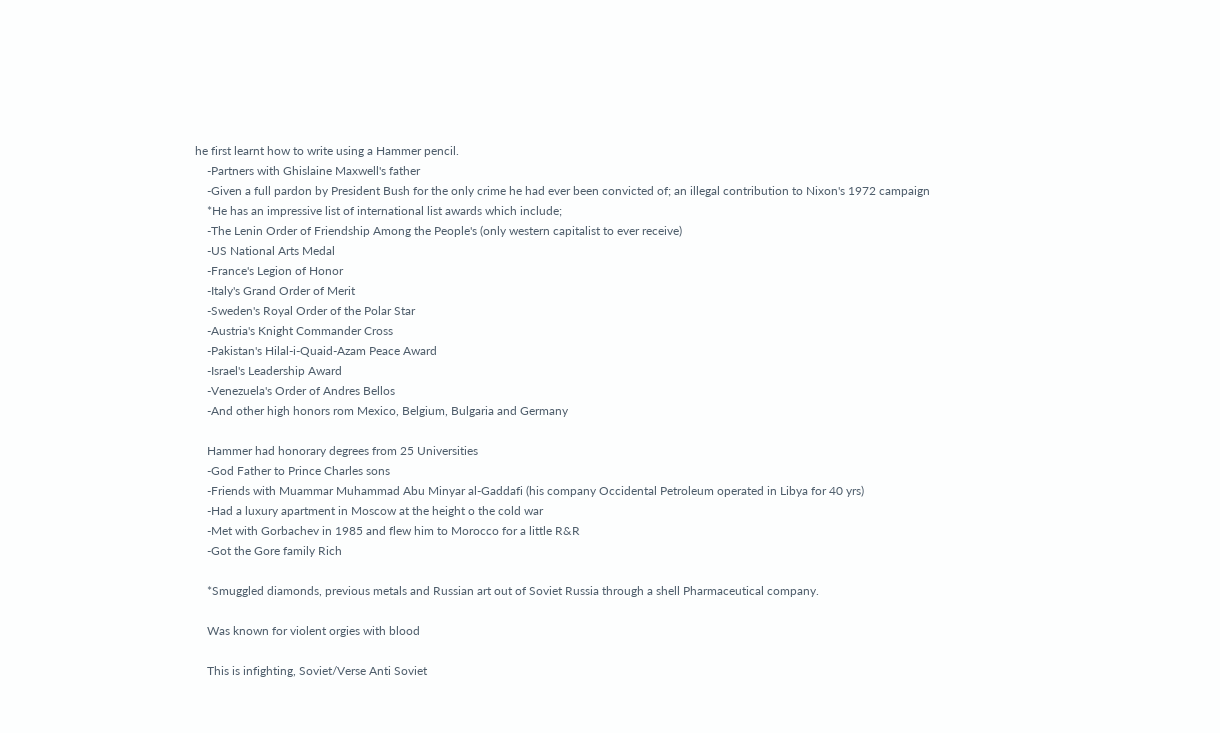he first learnt how to write using a Hammer pencil.
    -Partners with Ghislaine Maxwell's father
    -Given a full pardon by President Bush for the only crime he had ever been convicted of; an illegal contribution to Nixon's 1972 campaign
    *He has an impressive list of international list awards which include;
    -The Lenin Order of Friendship Among the People's (only western capitalist to ever receive)
    -US National Arts Medal
    -France's Legion of Honor
    -Italy's Grand Order of Merit
    -Sweden's Royal Order of the Polar Star
    -Austria's Knight Commander Cross
    -Pakistan's Hilal-i-Quaid-Azam Peace Award
    -Israel's Leadership Award
    -Venezuela's Order of Andres Bellos
    -And other high honors rom Mexico, Belgium, Bulgaria and Germany

    Hammer had honorary degrees from 25 Universities
    -God Father to Prince Charles sons
    -Friends with Muammar Muhammad Abu Minyar al-Gaddafi (his company Occidental Petroleum operated in Libya for 40 yrs)
    -Had a luxury apartment in Moscow at the height o the cold war
    -Met with Gorbachev in 1985 and flew him to Morocco for a little R&R
    -Got the Gore family Rich

    *Smuggled diamonds, previous metals and Russian art out of Soviet Russia through a shell Pharmaceutical company.

    Was known for violent orgies with blood

    This is infighting, Soviet/Verse Anti Soviet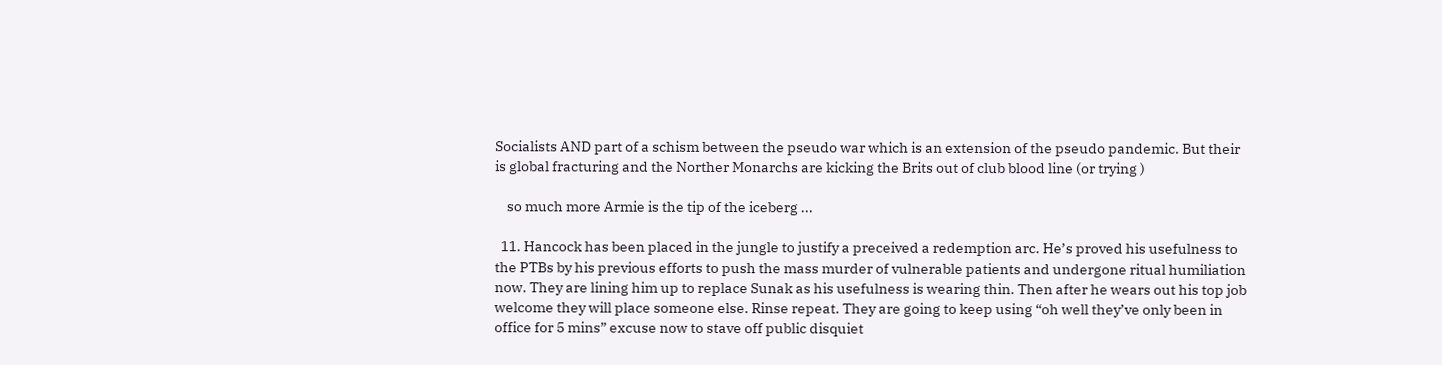Socialists AND part of a schism between the pseudo war which is an extension of the pseudo pandemic. But their is global fracturing and the Norther Monarchs are kicking the Brits out of club blood line (or trying )

    so much more Armie is the tip of the iceberg ...

  11. Hancock has been placed in the jungle to justify a preceived a redemption arc. He’s proved his usefulness to the PTBs by his previous efforts to push the mass murder of vulnerable patients and undergone ritual humiliation now. They are lining him up to replace Sunak as his usefulness is wearing thin. Then after he wears out his top job welcome they will place someone else. Rinse repeat. They are going to keep using “oh well they’ve only been in office for 5 mins” excuse now to stave off public disquiet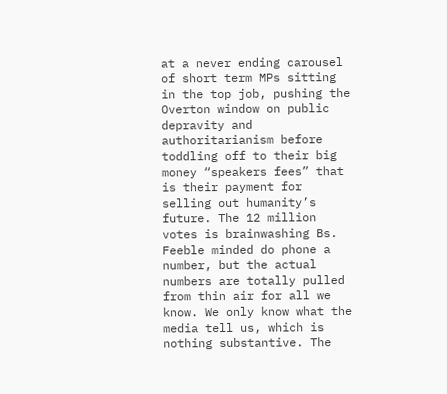at a never ending carousel of short term MPs sitting in the top job, pushing the Overton window on public depravity and authoritarianism before toddling off to their big money “speakers fees” that is their payment for selling out humanity’s future. The 12 million votes is brainwashing Bs. Feeble minded do phone a number, but the actual numbers are totally pulled from thin air for all we know. We only know what the media tell us, which is nothing substantive. The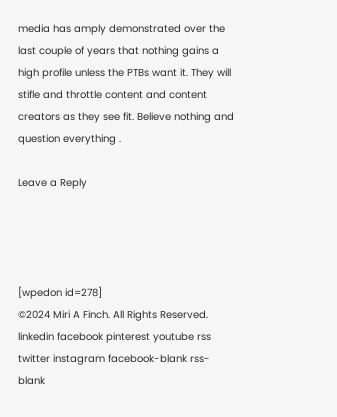media has amply demonstrated over the last couple of years that nothing gains a high profile unless the PTBs want it. They will stifle and throttle content and content creators as they see fit. Believe nothing and question everything .

Leave a Reply




[wpedon id=278]
©2024 Miri A Finch. All Rights Reserved.
linkedin facebook pinterest youtube rss twitter instagram facebook-blank rss-blank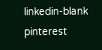linkedin-blank pinterest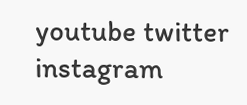youtube twitter instagram